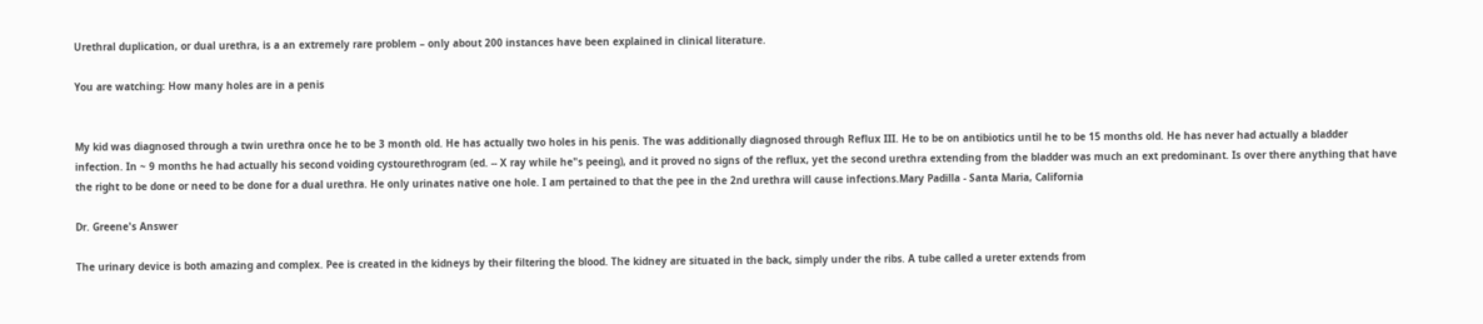Urethral duplication, or dual urethra, is a an extremely rare problem – only about 200 instances have been explained in clinical literature.

You are watching: How many holes are in a penis


My kid was diagnosed through a twin urethra once he to be 3 month old. He has actually two holes in his penis. The was additionally diagnosed through Reflux III. He to be on antibiotics until he to be 15 months old. He has never had actually a bladder infection. In ~ 9 months he had actually his second voiding cystourethrogram (ed. -- X ray while he"s peeing), and it proved no signs of the reflux, yet the second urethra extending from the bladder was much an ext predominant. Is over there anything that have the right to be done or need to be done for a dual urethra. He only urinates native one hole. I am pertained to that the pee in the 2nd urethra will cause infections.Mary Padilla - Santa Maria, California

Dr. Greene's Answer

The urinary device is both amazing and complex. Pee is created in the kidneys by their filtering the blood. The kidney are situated in the back, simply under the ribs. A tube called a ureter extends from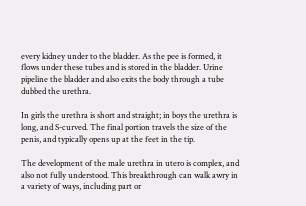every kidney under to the bladder. As the pee is formed, it flows under these tubes and is stored in the bladder. Urine pipeline the bladder and also exits the body through a tube dubbed the urethra.

In girls the urethra is short and straight; in boys the urethra is long, and S-curved. The final portion travels the size of the penis, and typically opens up at the feet in the tip.

The development of the male urethra in utero is complex, and also not fully understood. This breakthrough can walk awry in a variety of ways, including part or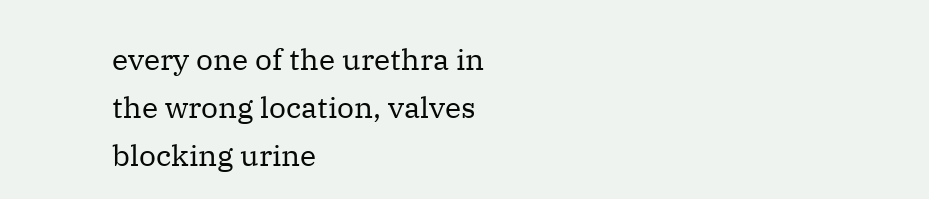every one of the urethra in the wrong location, valves blocking urine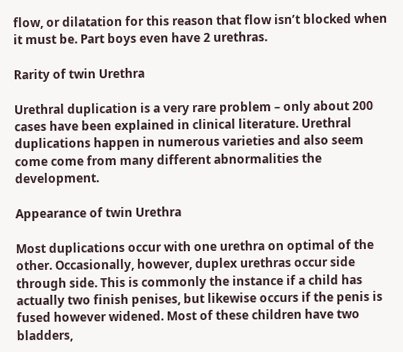flow, or dilatation for this reason that flow isn’t blocked when it must be. Part boys even have 2 urethras.

Rarity of twin Urethra

Urethral duplication is a very rare problem – only about 200 cases have been explained in clinical literature. Urethral duplications happen in numerous varieties and also seem come come from many different abnormalities the development.

Appearance of twin Urethra

Most duplications occur with one urethra on optimal of the other. Occasionally, however, duplex urethras occur side through side. This is commonly the instance if a child has actually two finish penises, but likewise occurs if the penis is fused however widened. Most of these children have two bladders,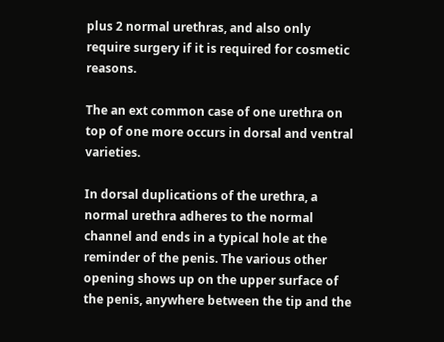plus 2 normal urethras, and also only require surgery if it is required for cosmetic reasons.

The an ext common case of one urethra on top of one more occurs in dorsal and ventral varieties.

In dorsal duplications of the urethra, a normal urethra adheres to the normal channel and ends in a typical hole at the reminder of the penis. The various other opening shows up on the upper surface of the penis, anywhere between the tip and the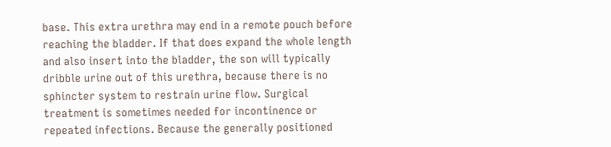base. This extra urethra may end in a remote pouch before reaching the bladder. If that does expand the whole length and also insert into the bladder, the son will typically dribble urine out of this urethra, because there is no sphincter system to restrain urine flow. Surgical treatment is sometimes needed for incontinence or repeated infections. Because the generally positioned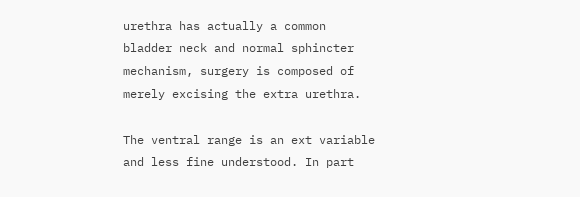urethra has actually a common bladder neck and normal sphincter mechanism, surgery is composed of merely excising the extra urethra.

The ventral range is an ext variable and less fine understood. In part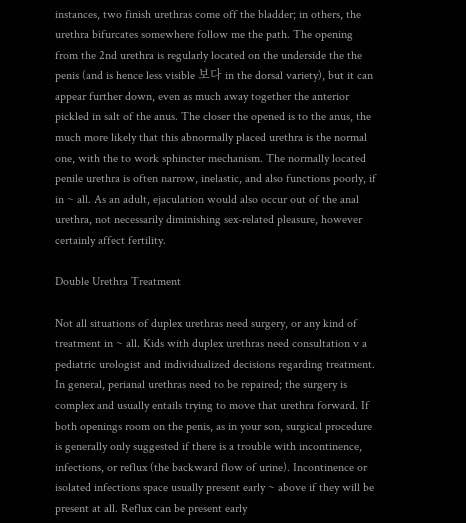instances, two finish urethras come off the bladder; in others, the urethra bifurcates somewhere follow me the path. The opening from the 2nd urethra is regularly located on the underside the the penis (and is hence less visible 보다 in the dorsal variety), but it can appear further down, even as much away together the anterior pickled in salt of the anus. The closer the opened is to the anus, the much more likely that this abnormally placed urethra is the normal one, with the to work sphincter mechanism. The normally located penile urethra is often narrow, inelastic, and also functions poorly, if in ~ all. As an adult, ejaculation would also occur out of the anal urethra, not necessarily diminishing sex-related pleasure, however certainly affect fertility.

Double Urethra Treatment

Not all situations of duplex urethras need surgery, or any kind of treatment in ~ all. Kids with duplex urethras need consultation v a pediatric urologist and individualized decisions regarding treatment. In general, perianal urethras need to be repaired; the surgery is complex and usually entails trying to move that urethra forward. If both openings room on the penis, as in your son, surgical procedure is generally only suggested if there is a trouble with incontinence, infections, or reflux (the backward flow of urine). Incontinence or isolated infections space usually present early ~ above if they will be present at all. Reflux can be present early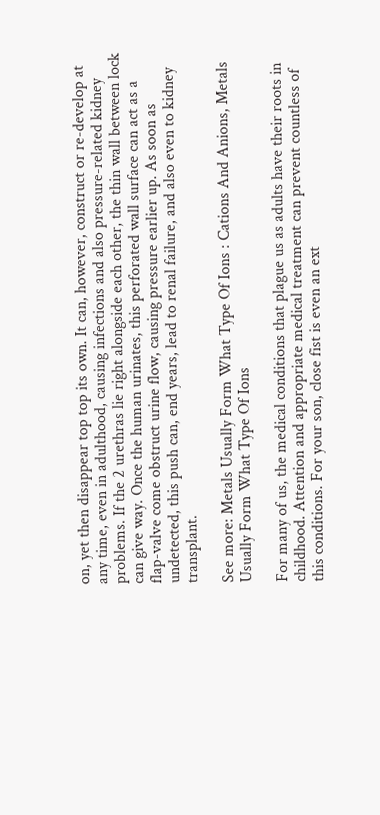on, yet then disappear top top its own. It can, however, construct or re-develop at any time, even in adulthood, causing infections and also pressure-related kidney problems. If the 2 urethras lie right alongside each other, the thin wall between lock can give way. Once the human urinates, this perforated wall surface can act as a flap-valve come obstruct urine flow, causing pressure earlier up. As soon as undetected, this push can, end years, lead to renal failure, and also even to kidney transplant.

See more: Metals Usually Form What Type Of Ions : Cations And Anions, Metals Usually Form What Type Of Ions

For many of us, the medical conditions that plague us as adults have their roots in childhood. Attention and appropriate medical treatment can prevent countless of this conditions. For your son, close fist is even an ext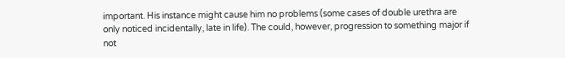important. His instance might cause him no problems (some cases of double urethra are only noticed incidentally, late in life). The could, however, progression to something major if not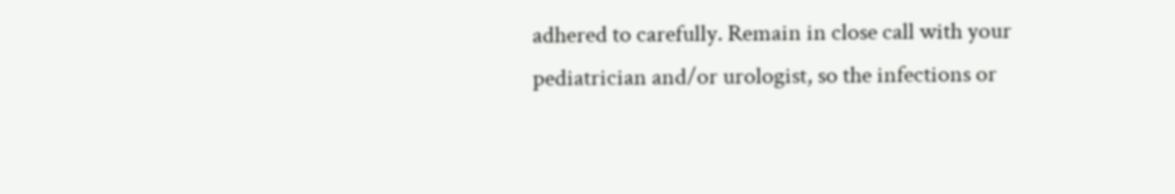adhered to carefully. Remain in close call with your pediatrician and/or urologist, so the infections or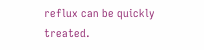reflux can be quickly treated.